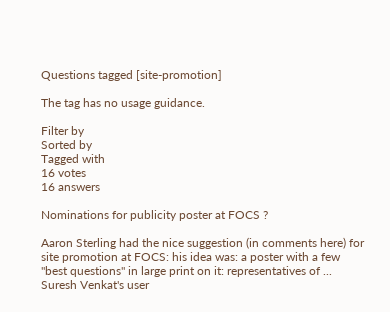Questions tagged [site-promotion]

The tag has no usage guidance.

Filter by
Sorted by
Tagged with
16 votes
16 answers

Nominations for publicity poster at FOCS ?

Aaron Sterling had the nice suggestion (in comments here) for site promotion at FOCS: his idea was: a poster with a few "best questions" in large print on it: representatives of ...
Suresh Venkat's user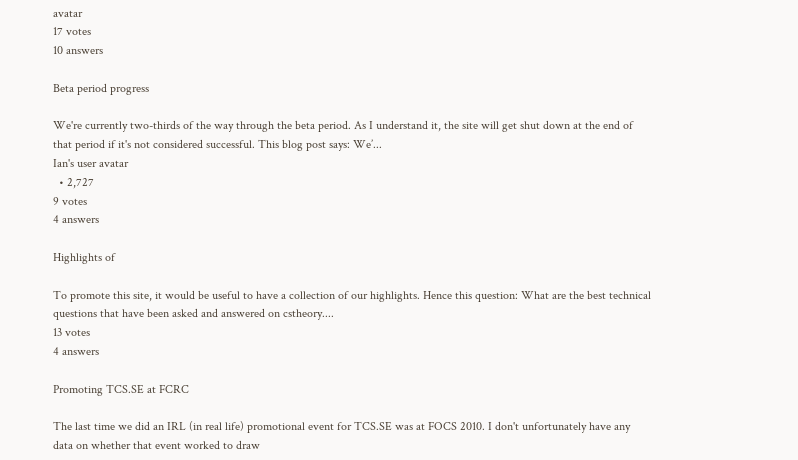avatar
17 votes
10 answers

Beta period progress

We're currently two-thirds of the way through the beta period. As I understand it, the site will get shut down at the end of that period if it's not considered successful. This blog post says: We’...
Ian's user avatar
  • 2,727
9 votes
4 answers

Highlights of

To promote this site, it would be useful to have a collection of our highlights. Hence this question: What are the best technical questions that have been asked and answered on cstheory....
13 votes
4 answers

Promoting TCS.SE at FCRC

The last time we did an IRL (in real life) promotional event for TCS.SE was at FOCS 2010. I don't unfortunately have any data on whether that event worked to draw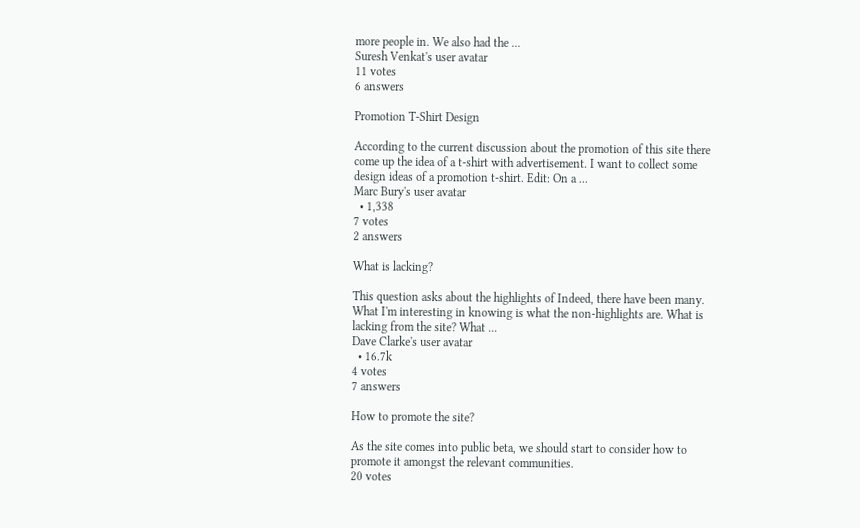more people in. We also had the ...
Suresh Venkat's user avatar
11 votes
6 answers

Promotion T-Shirt Design

According to the current discussion about the promotion of this site there come up the idea of a t-shirt with advertisement. I want to collect some design ideas of a promotion t-shirt. Edit: On a ...
Marc Bury's user avatar
  • 1,338
7 votes
2 answers

What is lacking?

This question asks about the highlights of Indeed, there have been many. What I'm interesting in knowing is what the non-highlights are. What is lacking from the site? What ...
Dave Clarke's user avatar
  • 16.7k
4 votes
7 answers

How to promote the site?

As the site comes into public beta, we should start to consider how to promote it amongst the relevant communities.
20 votes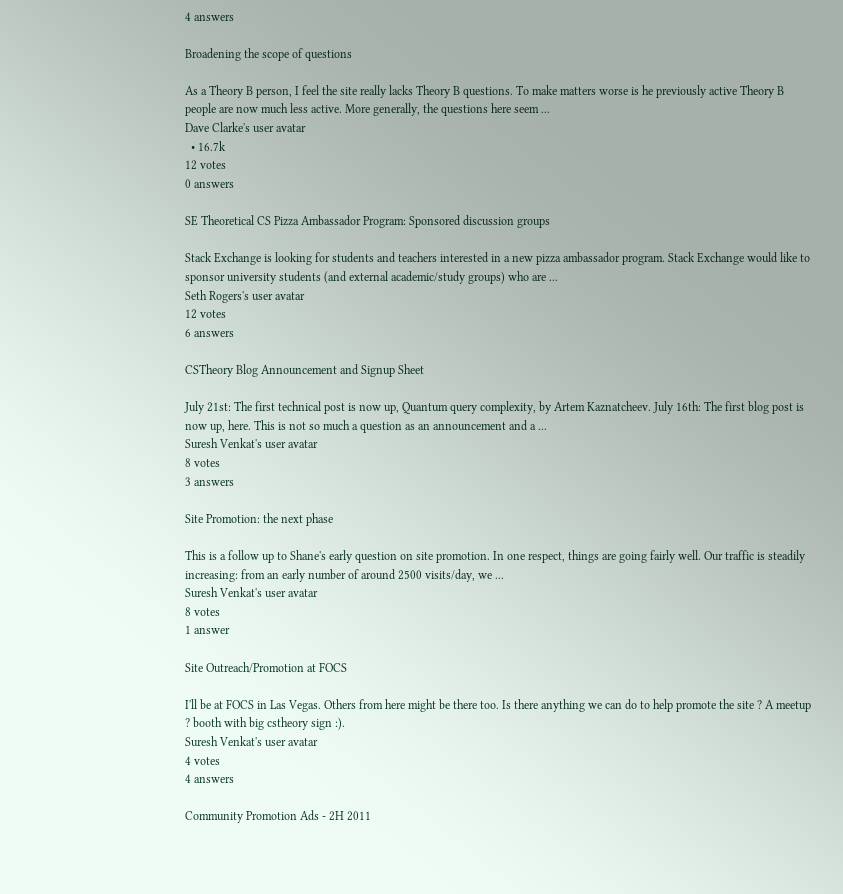4 answers

Broadening the scope of questions

As a Theory B person, I feel the site really lacks Theory B questions. To make matters worse is he previously active Theory B people are now much less active. More generally, the questions here seem ...
Dave Clarke's user avatar
  • 16.7k
12 votes
0 answers

SE Theoretical CS Pizza Ambassador Program: Sponsored discussion groups

Stack Exchange is looking for students and teachers interested in a new pizza ambassador program. Stack Exchange would like to sponsor university students (and external academic/study groups) who are ...
Seth Rogers's user avatar
12 votes
6 answers

CSTheory Blog Announcement and Signup Sheet

July 21st: The first technical post is now up, Quantum query complexity, by Artem Kaznatcheev. July 16th: The first blog post is now up, here. This is not so much a question as an announcement and a ...
Suresh Venkat's user avatar
8 votes
3 answers

Site Promotion: the next phase

This is a follow up to Shane's early question on site promotion. In one respect, things are going fairly well. Our traffic is steadily increasing: from an early number of around 2500 visits/day, we ...
Suresh Venkat's user avatar
8 votes
1 answer

Site Outreach/Promotion at FOCS

I'll be at FOCS in Las Vegas. Others from here might be there too. Is there anything we can do to help promote the site ? A meetup ? booth with big cstheory sign :).
Suresh Venkat's user avatar
4 votes
4 answers

Community Promotion Ads - 2H 2011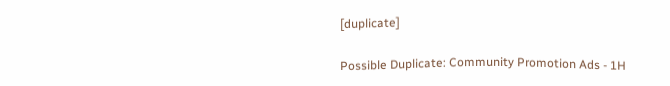[duplicate]

Possible Duplicate: Community Promotion Ads - 1H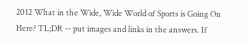2012 What in the Wide, Wide World of Sports is Going On Here? TL;DR -- put images and links in the answers. If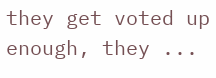they get voted up enough, they ...